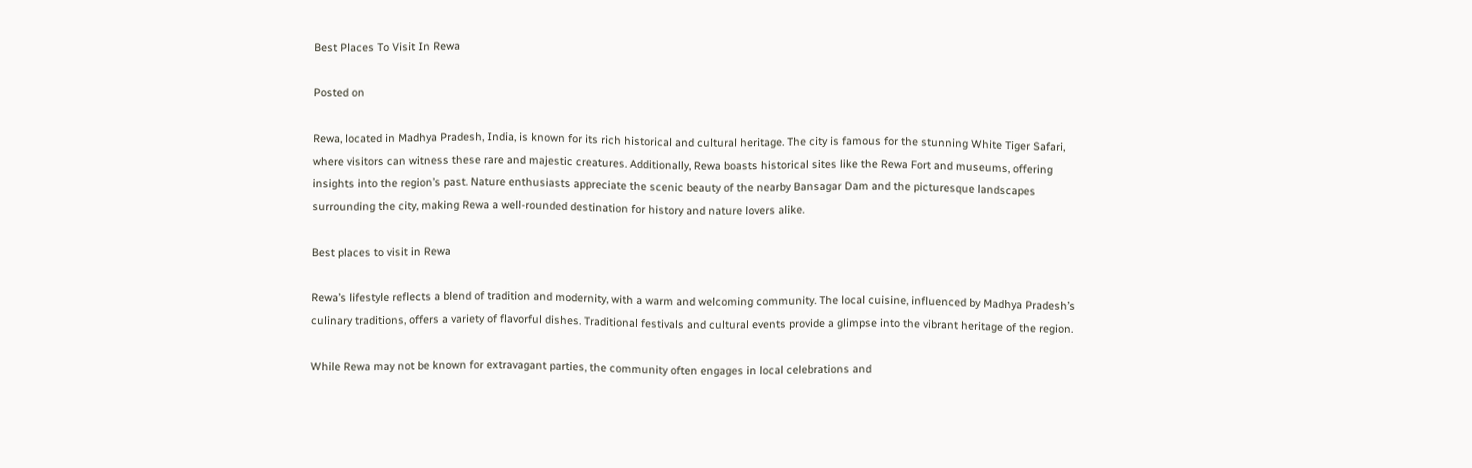Best Places To Visit In Rewa

Posted on

Rewa, located in Madhya Pradesh, India, is known for its rich historical and cultural heritage. The city is famous for the stunning White Tiger Safari, where visitors can witness these rare and majestic creatures. Additionally, Rewa boasts historical sites like the Rewa Fort and museums, offering insights into the region’s past. Nature enthusiasts appreciate the scenic beauty of the nearby Bansagar Dam and the picturesque landscapes surrounding the city, making Rewa a well-rounded destination for history and nature lovers alike.

Best places to visit in Rewa

Rewa’s lifestyle reflects a blend of tradition and modernity, with a warm and welcoming community. The local cuisine, influenced by Madhya Pradesh’s culinary traditions, offers a variety of flavorful dishes. Traditional festivals and cultural events provide a glimpse into the vibrant heritage of the region.

While Rewa may not be known for extravagant parties, the community often engages in local celebrations and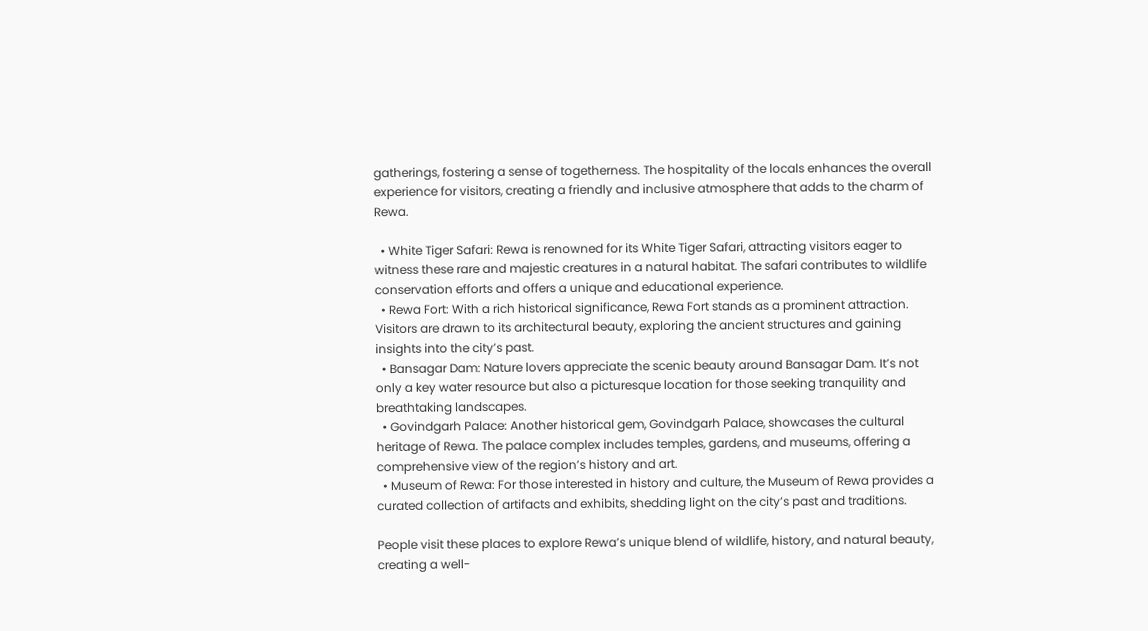gatherings, fostering a sense of togetherness. The hospitality of the locals enhances the overall experience for visitors, creating a friendly and inclusive atmosphere that adds to the charm of Rewa.

  • White Tiger Safari: Rewa is renowned for its White Tiger Safari, attracting visitors eager to witness these rare and majestic creatures in a natural habitat. The safari contributes to wildlife conservation efforts and offers a unique and educational experience.
  • Rewa Fort: With a rich historical significance, Rewa Fort stands as a prominent attraction. Visitors are drawn to its architectural beauty, exploring the ancient structures and gaining insights into the city’s past.
  • Bansagar Dam: Nature lovers appreciate the scenic beauty around Bansagar Dam. It’s not only a key water resource but also a picturesque location for those seeking tranquility and breathtaking landscapes.
  • Govindgarh Palace: Another historical gem, Govindgarh Palace, showcases the cultural heritage of Rewa. The palace complex includes temples, gardens, and museums, offering a comprehensive view of the region’s history and art.
  • Museum of Rewa: For those interested in history and culture, the Museum of Rewa provides a curated collection of artifacts and exhibits, shedding light on the city’s past and traditions.

People visit these places to explore Rewa’s unique blend of wildlife, history, and natural beauty, creating a well-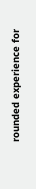rounded experience for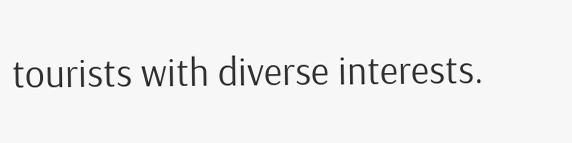tourists with diverse interests.